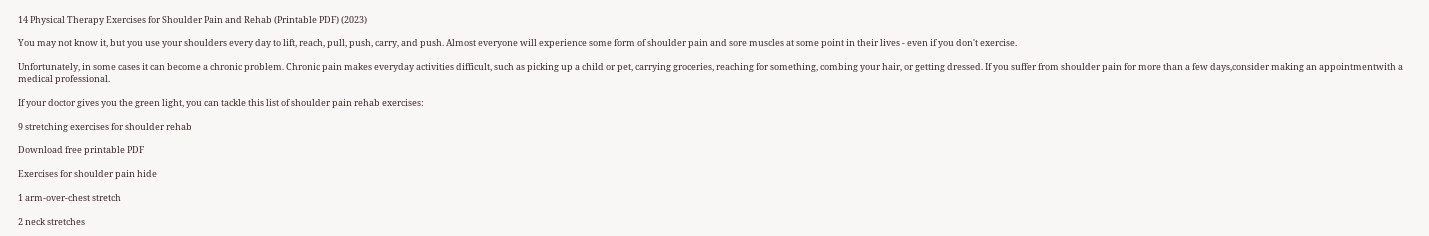14 Physical Therapy Exercises for Shoulder Pain and Rehab (Printable PDF) (2023)

You may not know it, but you use your shoulders every day to lift, reach, pull, push, carry, and push. Almost everyone will experience some form of shoulder pain and sore muscles at some point in their lives - even if you don't exercise.

Unfortunately, in some cases it can become a chronic problem. Chronic pain makes everyday activities difficult, such as picking up a child or pet, carrying groceries, reaching for something, combing your hair, or getting dressed. If you suffer from shoulder pain for more than a few days,consider making an appointmentwith a medical professional.

If your doctor gives you the green light, you can tackle this list of shoulder pain rehab exercises:

9 stretching exercises for shoulder rehab

Download free printable PDF

Exercises for shoulder pain hide

1 arm-over-chest stretch

2 neck stretches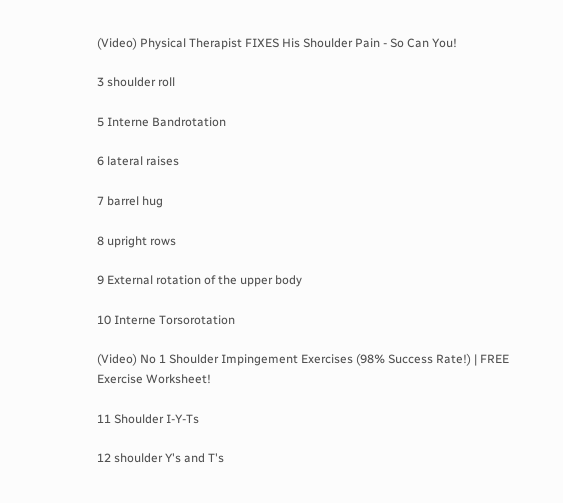(Video) Physical Therapist FIXES His Shoulder Pain - So Can You!

3 shoulder roll

5 Interne Bandrotation

6 lateral raises

7 barrel hug

8 upright rows

9 External rotation of the upper body

10 Interne Torsorotation

(Video) No 1 Shoulder Impingement Exercises (98% Success Rate!) | FREE Exercise Worksheet!

11 Shoulder I-Y-Ts

12 shoulder Y's and T's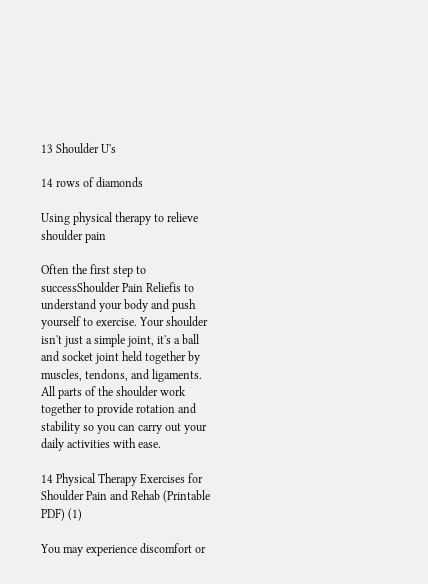13 Shoulder U's

14 rows of diamonds

Using physical therapy to relieve shoulder pain

Often the first step to successShoulder Pain Reliefis to understand your body and push yourself to exercise. Your shoulder isn't just a simple joint, it's a ball and socket joint held together by muscles, tendons, and ligaments. All parts of the shoulder work together to provide rotation and stability so you can carry out your daily activities with ease.

14 Physical Therapy Exercises for Shoulder Pain and Rehab (Printable PDF) (1)

You may experience discomfort or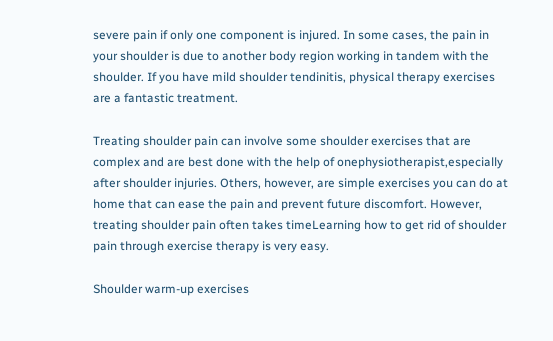severe pain if only one component is injured. In some cases, the pain in your shoulder is due to another body region working in tandem with the shoulder. If you have mild shoulder tendinitis, physical therapy exercises are a fantastic treatment.

Treating shoulder pain can involve some shoulder exercises that are complex and are best done with the help of onephysiotherapist,especially after shoulder injuries. Others, however, are simple exercises you can do at home that can ease the pain and prevent future discomfort. However, treating shoulder pain often takes timeLearning how to get rid of shoulder pain through exercise therapy is very easy.

Shoulder warm-up exercises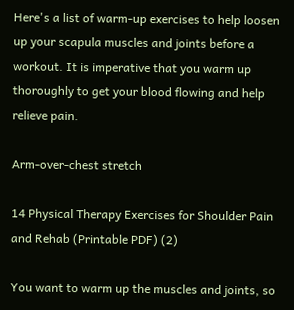Here's a list of warm-up exercises to help loosen up your scapula muscles and joints before a workout. It is imperative that you warm up thoroughly to get your blood flowing and help relieve pain.

Arm-over-chest stretch

14 Physical Therapy Exercises for Shoulder Pain and Rehab (Printable PDF) (2)

You want to warm up the muscles and joints, so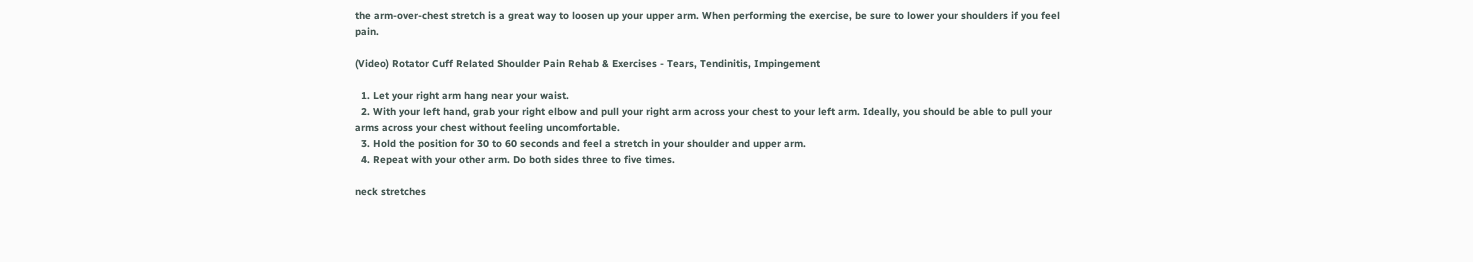the arm-over-chest stretch is a great way to loosen up your upper arm. When performing the exercise, be sure to lower your shoulders if you feel pain.

(Video) Rotator Cuff Related Shoulder Pain Rehab & Exercises - Tears, Tendinitis, Impingement

  1. Let your right arm hang near your waist.
  2. With your left hand, grab your right elbow and pull your right arm across your chest to your left arm. Ideally, you should be able to pull your arms across your chest without feeling uncomfortable.
  3. Hold the position for 30 to 60 seconds and feel a stretch in your shoulder and upper arm.
  4. Repeat with your other arm. Do both sides three to five times.

neck stretches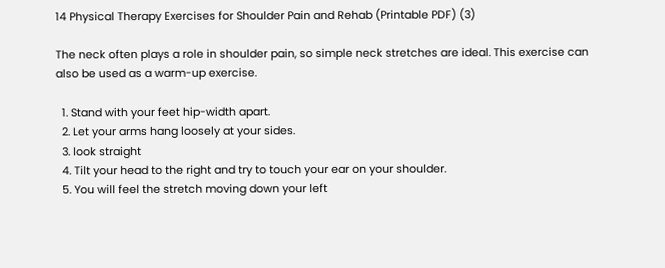14 Physical Therapy Exercises for Shoulder Pain and Rehab (Printable PDF) (3)

The neck often plays a role in shoulder pain, so simple neck stretches are ideal. This exercise can also be used as a warm-up exercise.

  1. Stand with your feet hip-width apart.
  2. Let your arms hang loosely at your sides.
  3. look straight
  4. Tilt your head to the right and try to touch your ear on your shoulder.
  5. You will feel the stretch moving down your left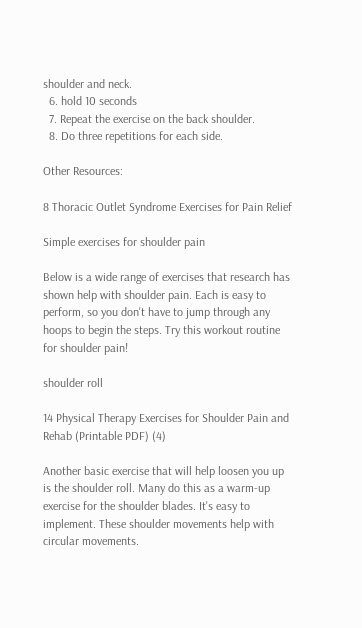shoulder and neck.
  6. hold 10 seconds
  7. Repeat the exercise on the back shoulder.
  8. Do three repetitions for each side.

Other Resources:

8 Thoracic Outlet Syndrome Exercises for Pain Relief

Simple exercises for shoulder pain

Below is a wide range of exercises that research has shown help with shoulder pain. Each is easy to perform, so you don't have to jump through any hoops to begin the steps. Try this workout routine for shoulder pain!

shoulder roll

14 Physical Therapy Exercises for Shoulder Pain and Rehab (Printable PDF) (4)

Another basic exercise that will help loosen you up is the shoulder roll. Many do this as a warm-up exercise for the shoulder blades. It's easy to implement. These shoulder movements help with circular movements.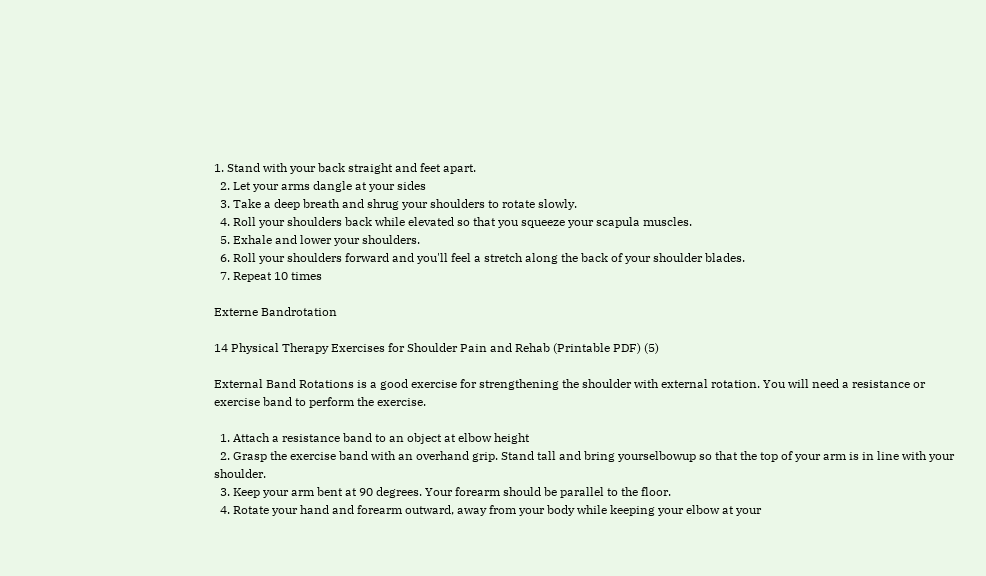1. Stand with your back straight and feet apart.
  2. Let your arms dangle at your sides
  3. Take a deep breath and shrug your shoulders to rotate slowly.
  4. Roll your shoulders back while elevated so that you squeeze your scapula muscles.
  5. Exhale and lower your shoulders.
  6. Roll your shoulders forward and you'll feel a stretch along the back of your shoulder blades.
  7. Repeat 10 times

Externe Bandrotation

14 Physical Therapy Exercises for Shoulder Pain and Rehab (Printable PDF) (5)

External Band Rotations is a good exercise for strengthening the shoulder with external rotation. You will need a resistance or exercise band to perform the exercise.

  1. Attach a resistance band to an object at elbow height
  2. Grasp the exercise band with an overhand grip. Stand tall and bring yourselbowup so that the top of your arm is in line with your shoulder.
  3. Keep your arm bent at 90 degrees. Your forearm should be parallel to the floor.
  4. Rotate your hand and forearm outward, away from your body while keeping your elbow at your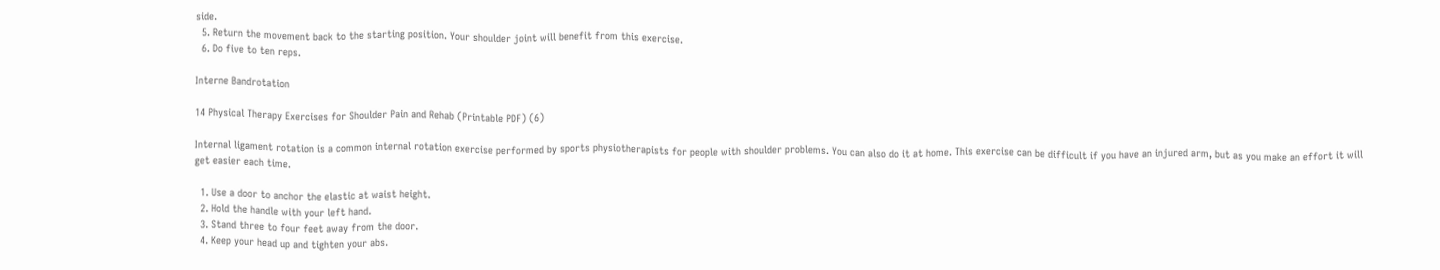side.
  5. Return the movement back to the starting position. Your shoulder joint will benefit from this exercise.
  6. Do five to ten reps.

Interne Bandrotation

14 Physical Therapy Exercises for Shoulder Pain and Rehab (Printable PDF) (6)

Internal ligament rotation is a common internal rotation exercise performed by sports physiotherapists for people with shoulder problems. You can also do it at home. This exercise can be difficult if you have an injured arm, but as you make an effort it will get easier each time.

  1. Use a door to anchor the elastic at waist height.
  2. Hold the handle with your left hand.
  3. Stand three to four feet away from the door.
  4. Keep your head up and tighten your abs.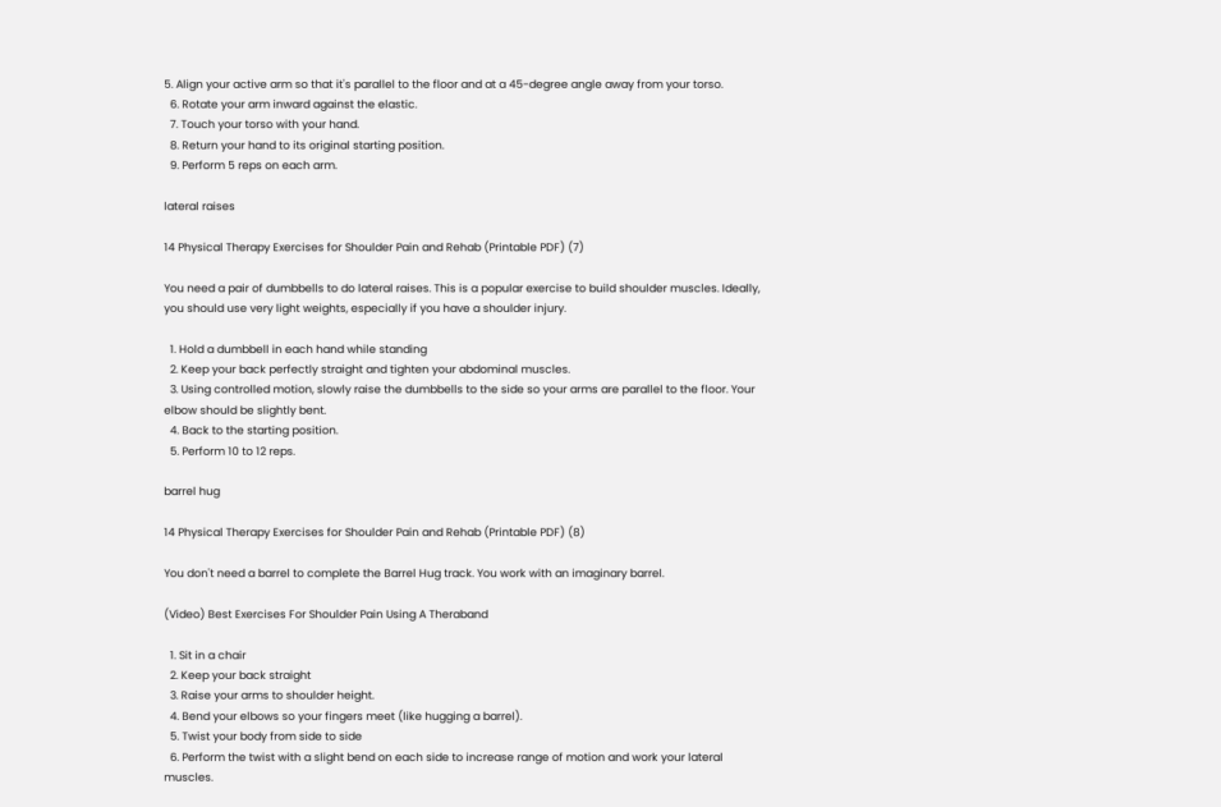5. Align your active arm so that it's parallel to the floor and at a 45-degree angle away from your torso.
  6. Rotate your arm inward against the elastic.
  7. Touch your torso with your hand.
  8. Return your hand to its original starting position.
  9. Perform 5 reps on each arm.

lateral raises

14 Physical Therapy Exercises for Shoulder Pain and Rehab (Printable PDF) (7)

You need a pair of dumbbells to do lateral raises. This is a popular exercise to build shoulder muscles. Ideally, you should use very light weights, especially if you have a shoulder injury.

  1. Hold a dumbbell in each hand while standing
  2. Keep your back perfectly straight and tighten your abdominal muscles.
  3. Using controlled motion, slowly raise the dumbbells to the side so your arms are parallel to the floor. Your elbow should be slightly bent.
  4. Back to the starting position.
  5. Perform 10 to 12 reps.

barrel hug

14 Physical Therapy Exercises for Shoulder Pain and Rehab (Printable PDF) (8)

You don't need a barrel to complete the Barrel Hug track. You work with an imaginary barrel.

(Video) Best Exercises For Shoulder Pain Using A Theraband

  1. Sit in a chair
  2. Keep your back straight
  3. Raise your arms to shoulder height.
  4. Bend your elbows so your fingers meet (like hugging a barrel).
  5. Twist your body from side to side
  6. Perform the twist with a slight bend on each side to increase range of motion and work your lateral muscles.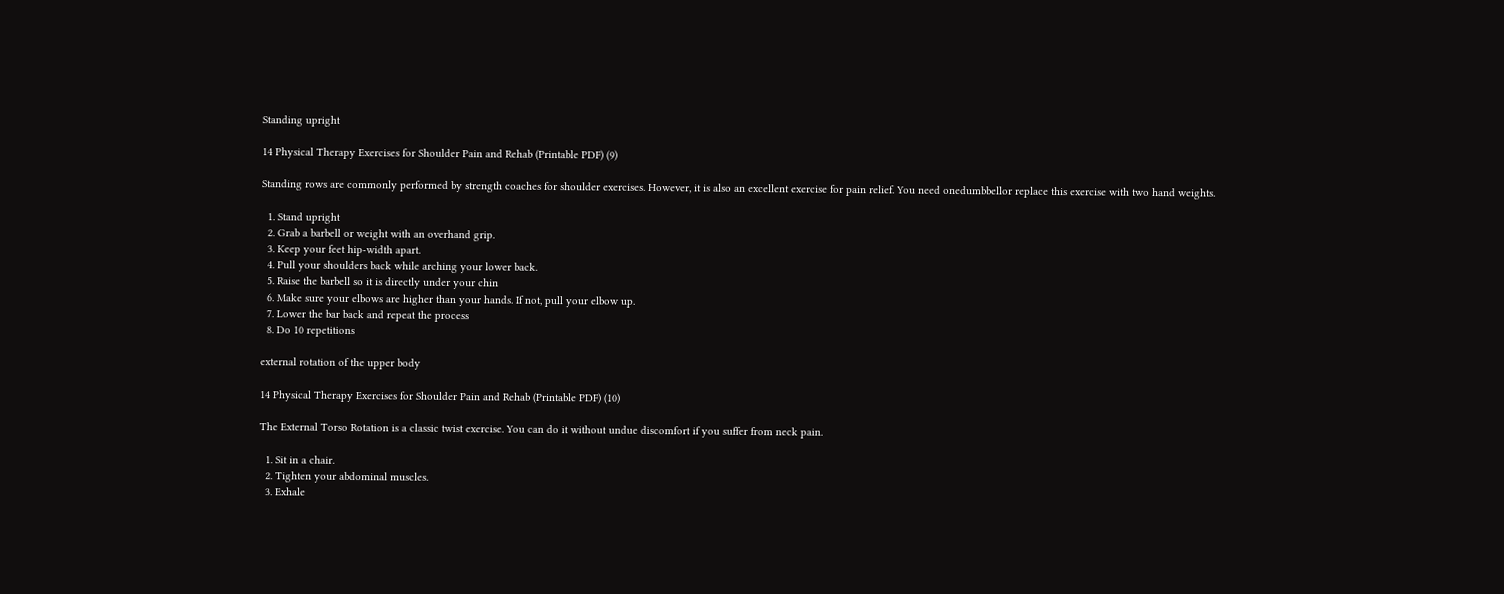Standing upright

14 Physical Therapy Exercises for Shoulder Pain and Rehab (Printable PDF) (9)

Standing rows are commonly performed by strength coaches for shoulder exercises. However, it is also an excellent exercise for pain relief. You need onedumbbellor replace this exercise with two hand weights.

  1. Stand upright
  2. Grab a barbell or weight with an overhand grip.
  3. Keep your feet hip-width apart.
  4. Pull your shoulders back while arching your lower back.
  5. Raise the barbell so it is directly under your chin
  6. Make sure your elbows are higher than your hands. If not, pull your elbow up.
  7. Lower the bar back and repeat the process
  8. Do 10 repetitions

external rotation of the upper body

14 Physical Therapy Exercises for Shoulder Pain and Rehab (Printable PDF) (10)

The External Torso Rotation is a classic twist exercise. You can do it without undue discomfort if you suffer from neck pain.

  1. Sit in a chair.
  2. Tighten your abdominal muscles.
  3. Exhale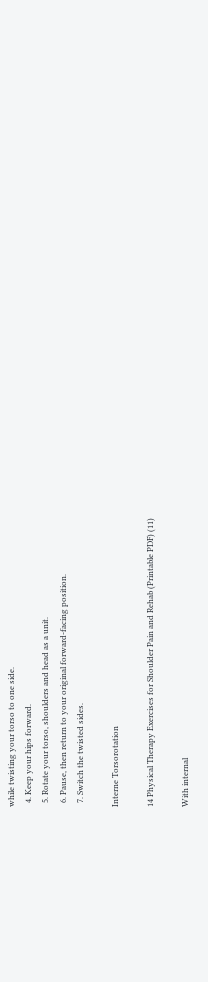while twisting your torso to one side.
  4. Keep your hips forward.
  5. Rotate your torso, shoulders and head as a unit.
  6. Pause, then return to your original forward-facing position.
  7. Switch the twisted sides.

Interne Torsorotation

14 Physical Therapy Exercises for Shoulder Pain and Rehab (Printable PDF) (11)

With internal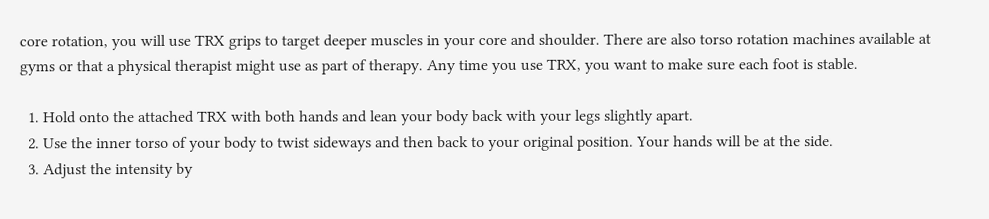core rotation, you will use TRX grips to target deeper muscles in your core and shoulder. There are also torso rotation machines available at gyms or that a physical therapist might use as part of therapy. Any time you use TRX, you want to make sure each foot is stable.

  1. Hold onto the attached TRX with both hands and lean your body back with your legs slightly apart.
  2. Use the inner torso of your body to twist sideways and then back to your original position. Your hands will be at the side.
  3. Adjust the intensity by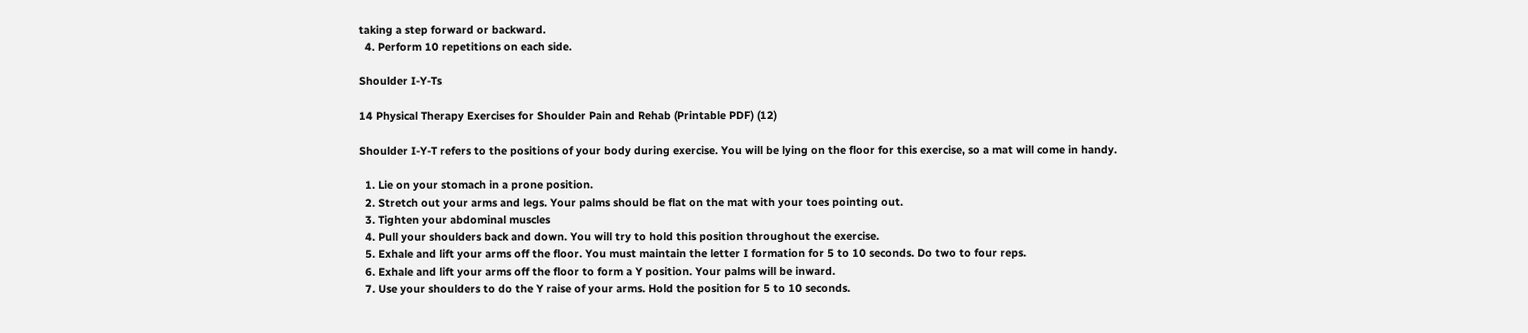taking a step forward or backward.
  4. Perform 10 repetitions on each side.

Shoulder I-Y-Ts

14 Physical Therapy Exercises for Shoulder Pain and Rehab (Printable PDF) (12)

Shoulder I-Y-T refers to the positions of your body during exercise. You will be lying on the floor for this exercise, so a mat will come in handy.

  1. Lie on your stomach in a prone position.
  2. Stretch out your arms and legs. Your palms should be flat on the mat with your toes pointing out.
  3. Tighten your abdominal muscles
  4. Pull your shoulders back and down. You will try to hold this position throughout the exercise.
  5. Exhale and lift your arms off the floor. You must maintain the letter I formation for 5 to 10 seconds. Do two to four reps.
  6. Exhale and lift your arms off the floor to form a Y position. Your palms will be inward.
  7. Use your shoulders to do the Y raise of your arms. Hold the position for 5 to 10 seconds.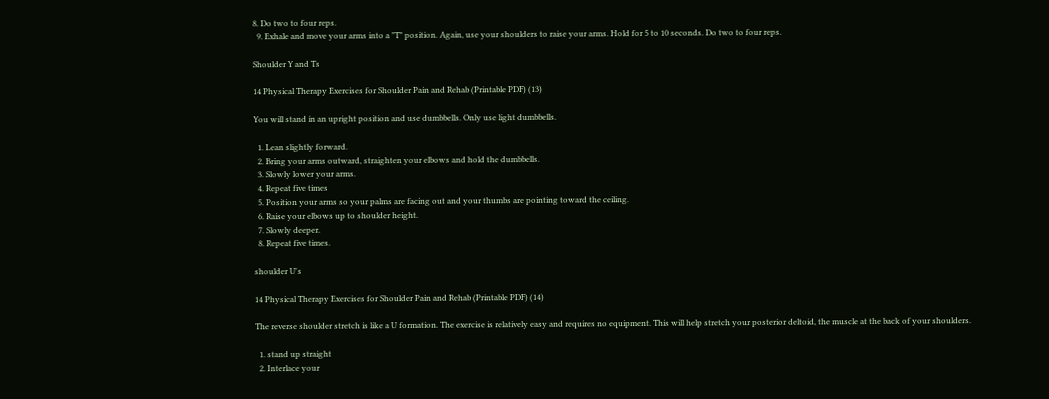8. Do two to four reps.
  9. Exhale and move your arms into a "T" position. Again, use your shoulders to raise your arms. Hold for 5 to 10 seconds. Do two to four reps.

Shoulder Y and Ts

14 Physical Therapy Exercises for Shoulder Pain and Rehab (Printable PDF) (13)

You will stand in an upright position and use dumbbells. Only use light dumbbells.

  1. Lean slightly forward.
  2. Bring your arms outward, straighten your elbows and hold the dumbbells.
  3. Slowly lower your arms.
  4. Repeat five times
  5. Position your arms so your palms are facing out and your thumbs are pointing toward the ceiling.
  6. Raise your elbows up to shoulder height.
  7. Slowly deeper.
  8. Repeat five times.

shoulder U's

14 Physical Therapy Exercises for Shoulder Pain and Rehab (Printable PDF) (14)

The reverse shoulder stretch is like a U formation. The exercise is relatively easy and requires no equipment. This will help stretch your posterior deltoid, the muscle at the back of your shoulders.

  1. stand up straight
  2. Interlace your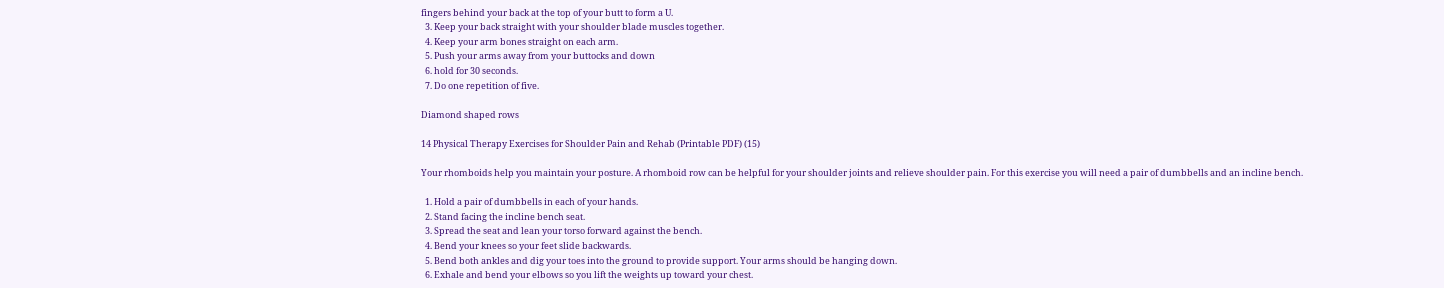fingers behind your back at the top of your butt to form a U.
  3. Keep your back straight with your shoulder blade muscles together.
  4. Keep your arm bones straight on each arm.
  5. Push your arms away from your buttocks and down
  6. hold for 30 seconds.
  7. Do one repetition of five.

Diamond shaped rows

14 Physical Therapy Exercises for Shoulder Pain and Rehab (Printable PDF) (15)

Your rhomboids help you maintain your posture. A rhomboid row can be helpful for your shoulder joints and relieve shoulder pain. For this exercise you will need a pair of dumbbells and an incline bench.

  1. Hold a pair of dumbbells in each of your hands.
  2. Stand facing the incline bench seat.
  3. Spread the seat and lean your torso forward against the bench.
  4. Bend your knees so your feet slide backwards.
  5. Bend both ankles and dig your toes into the ground to provide support. Your arms should be hanging down.
  6. Exhale and bend your elbows so you lift the weights up toward your chest.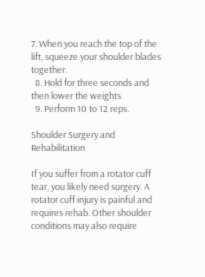7. When you reach the top of the lift, squeeze your shoulder blades together.
  8. Hold for three seconds and then lower the weights
  9. Perform 10 to 12 reps.

Shoulder Surgery and Rehabilitation

If you suffer from a rotator cuff tear, you likely need surgery. A rotator cuff injury is painful and requires rehab. Other shoulder conditions may also require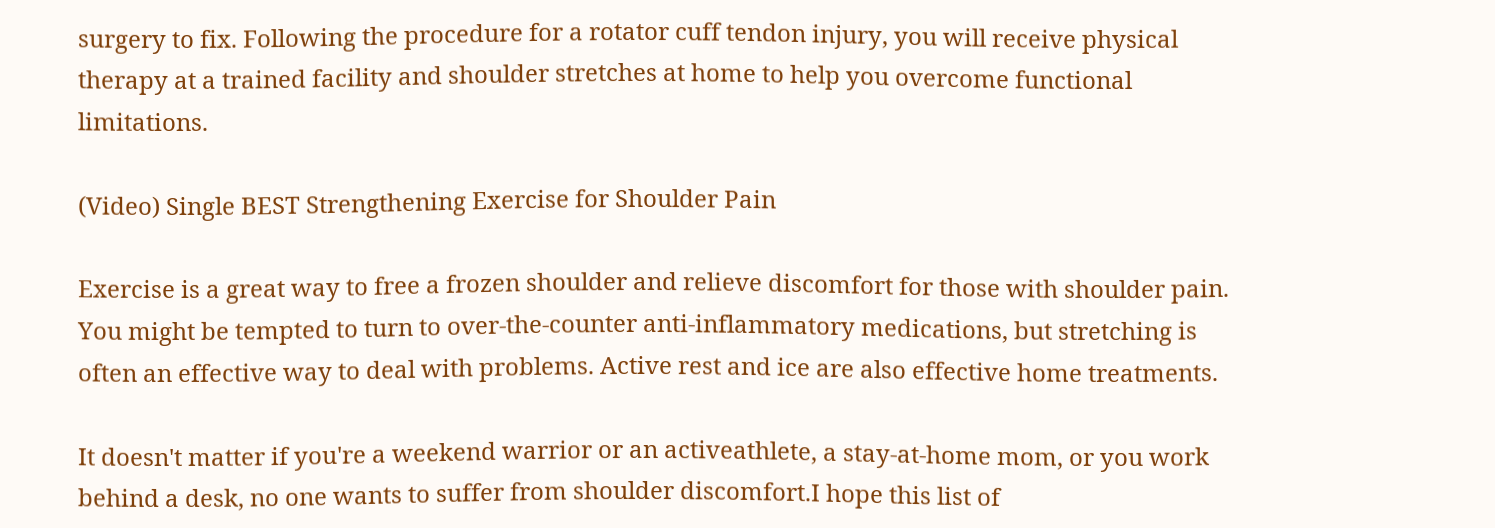surgery to fix. Following the procedure for a rotator cuff tendon injury, you will receive physical therapy at a trained facility and shoulder stretches at home to help you overcome functional limitations.

(Video) Single BEST Strengthening Exercise for Shoulder Pain

Exercise is a great way to free a frozen shoulder and relieve discomfort for those with shoulder pain. You might be tempted to turn to over-the-counter anti-inflammatory medications, but stretching is often an effective way to deal with problems. Active rest and ice are also effective home treatments.

It doesn't matter if you're a weekend warrior or an activeathlete, a stay-at-home mom, or you work behind a desk, no one wants to suffer from shoulder discomfort.I hope this list of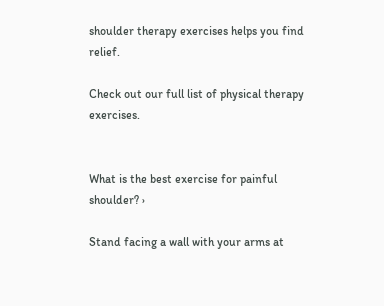shoulder therapy exercises helps you find relief.

Check out our full list of physical therapy exercises.


What is the best exercise for painful shoulder? ›

Stand facing a wall with your arms at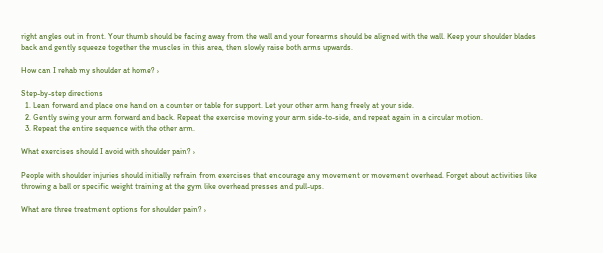right angles out in front. Your thumb should be facing away from the wall and your forearms should be aligned with the wall. Keep your shoulder blades back and gently squeeze together the muscles in this area, then slowly raise both arms upwards.

How can I rehab my shoulder at home? ›

Step-by-step directions
  1. Lean forward and place one hand on a counter or table for support. Let your other arm hang freely at your side.
  2. Gently swing your arm forward and back. Repeat the exercise moving your arm side-to-side, and repeat again in a circular motion.
  3. Repeat the entire sequence with the other arm.

What exercises should I avoid with shoulder pain? ›

People with shoulder injuries should initially refrain from exercises that encourage any movement or movement overhead. Forget about activities like throwing a ball or specific weight training at the gym like overhead presses and pull-ups.

What are three treatment options for shoulder pain? ›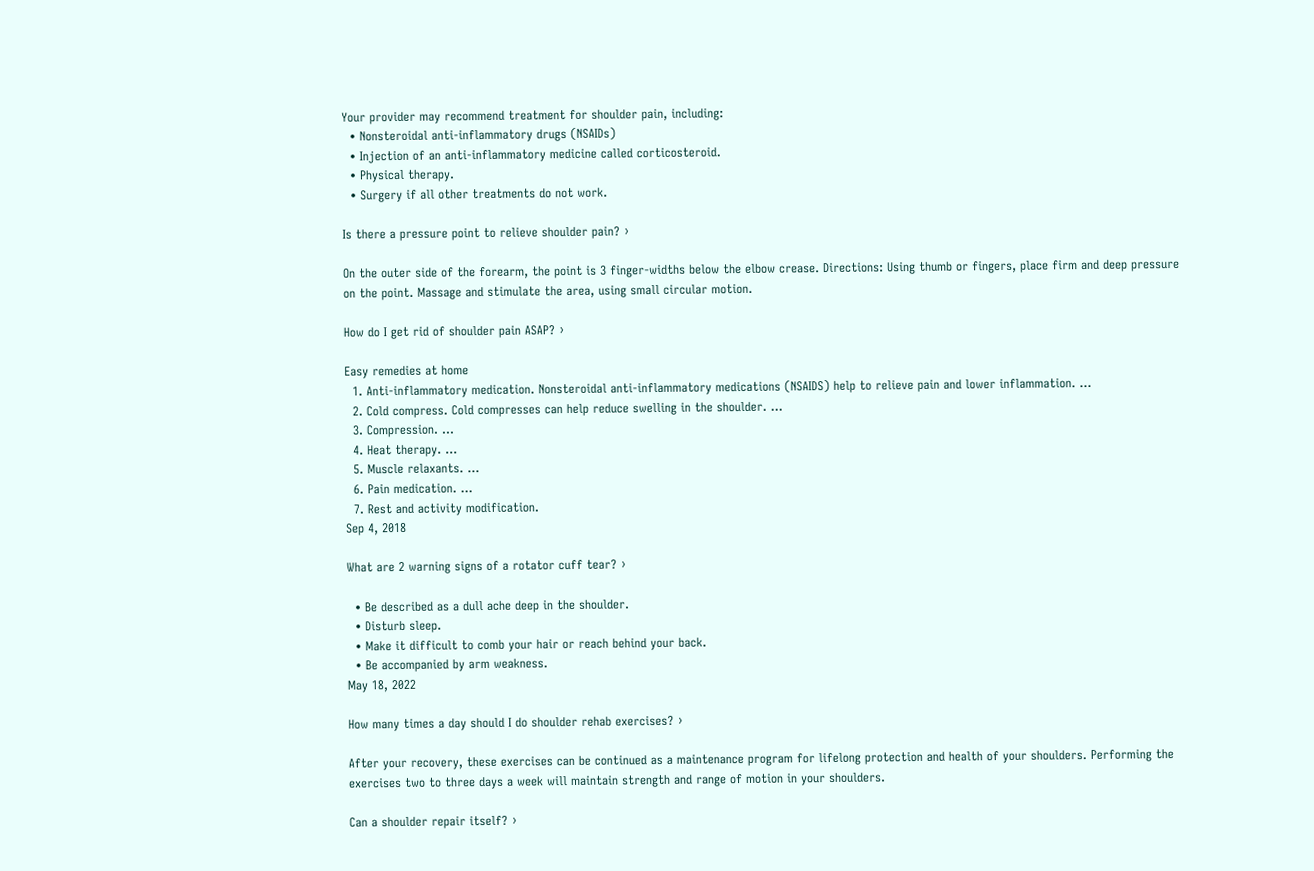Your provider may recommend treatment for shoulder pain, including:
  • Nonsteroidal anti-inflammatory drugs (NSAIDs)
  • Injection of an anti-inflammatory medicine called corticosteroid.
  • Physical therapy.
  • Surgery if all other treatments do not work.

Is there a pressure point to relieve shoulder pain? ›

On the outer side of the forearm, the point is 3 finger-widths below the elbow crease. Directions: Using thumb or fingers, place firm and deep pressure on the point. Massage and stimulate the area, using small circular motion.

How do I get rid of shoulder pain ASAP? ›

Easy remedies at home
  1. Anti-inflammatory medication. Nonsteroidal anti-inflammatory medications (NSAIDS) help to relieve pain and lower inflammation. ...
  2. Cold compress. Cold compresses can help reduce swelling in the shoulder. ...
  3. Compression. ...
  4. Heat therapy. ...
  5. Muscle relaxants. ...
  6. Pain medication. ...
  7. Rest and activity modification.
Sep 4, 2018

What are 2 warning signs of a rotator cuff tear? ›

  • Be described as a dull ache deep in the shoulder.
  • Disturb sleep.
  • Make it difficult to comb your hair or reach behind your back.
  • Be accompanied by arm weakness.
May 18, 2022

How many times a day should I do shoulder rehab exercises? ›

After your recovery, these exercises can be continued as a maintenance program for lifelong protection and health of your shoulders. Performing the exercises two to three days a week will maintain strength and range of motion in your shoulders.

Can a shoulder repair itself? ›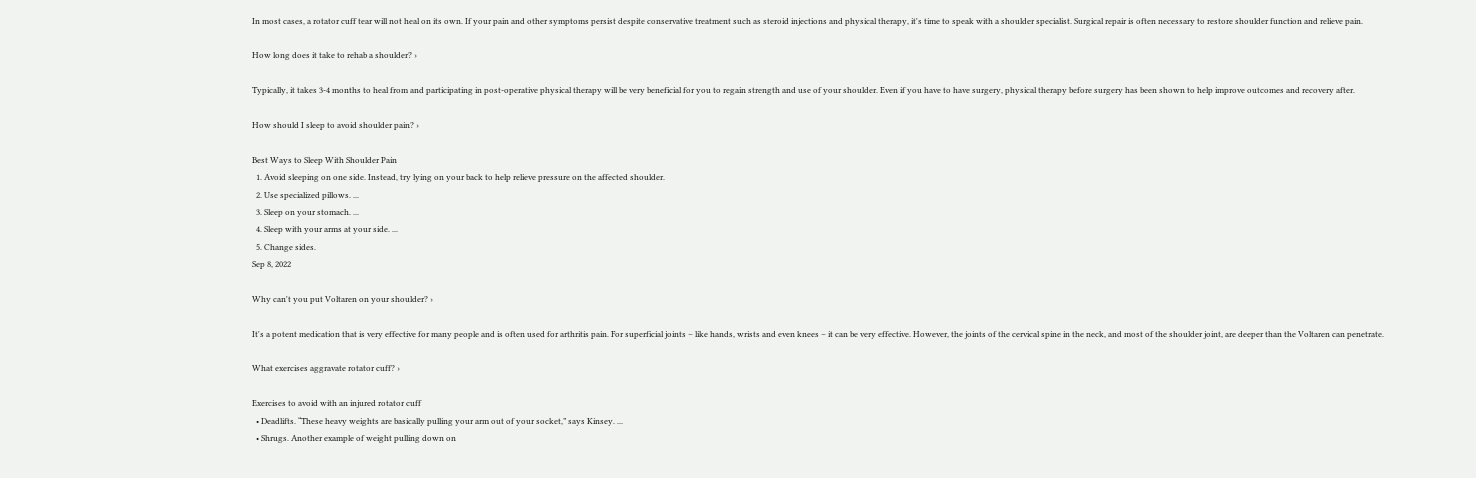In most cases, a rotator cuff tear will not heal on its own. If your pain and other symptoms persist despite conservative treatment such as steroid injections and physical therapy, it's time to speak with a shoulder specialist. Surgical repair is often necessary to restore shoulder function and relieve pain.

How long does it take to rehab a shoulder? ›

Typically, it takes 3-4 months to heal from and participating in post-operative physical therapy will be very beneficial for you to regain strength and use of your shoulder. Even if you have to have surgery, physical therapy before surgery has been shown to help improve outcomes and recovery after.

How should I sleep to avoid shoulder pain? ›

Best Ways to Sleep With Shoulder Pain
  1. Avoid sleeping on one side. Instead, try lying on your back to help relieve pressure on the affected shoulder.
  2. Use specialized pillows. ...
  3. Sleep on your stomach. ...
  4. Sleep with your arms at your side. ...
  5. Change sides.
Sep 8, 2022

Why can't you put Voltaren on your shoulder? ›

It's a potent medication that is very effective for many people and is often used for arthritis pain. For superficial joints – like hands, wrists and even knees – it can be very effective. However, the joints of the cervical spine in the neck, and most of the shoulder joint, are deeper than the Voltaren can penetrate.

What exercises aggravate rotator cuff? ›

Exercises to avoid with an injured rotator cuff
  • Deadlifts. “These heavy weights are basically pulling your arm out of your socket,” says Kinsey. ...
  • Shrugs. Another example of weight pulling down on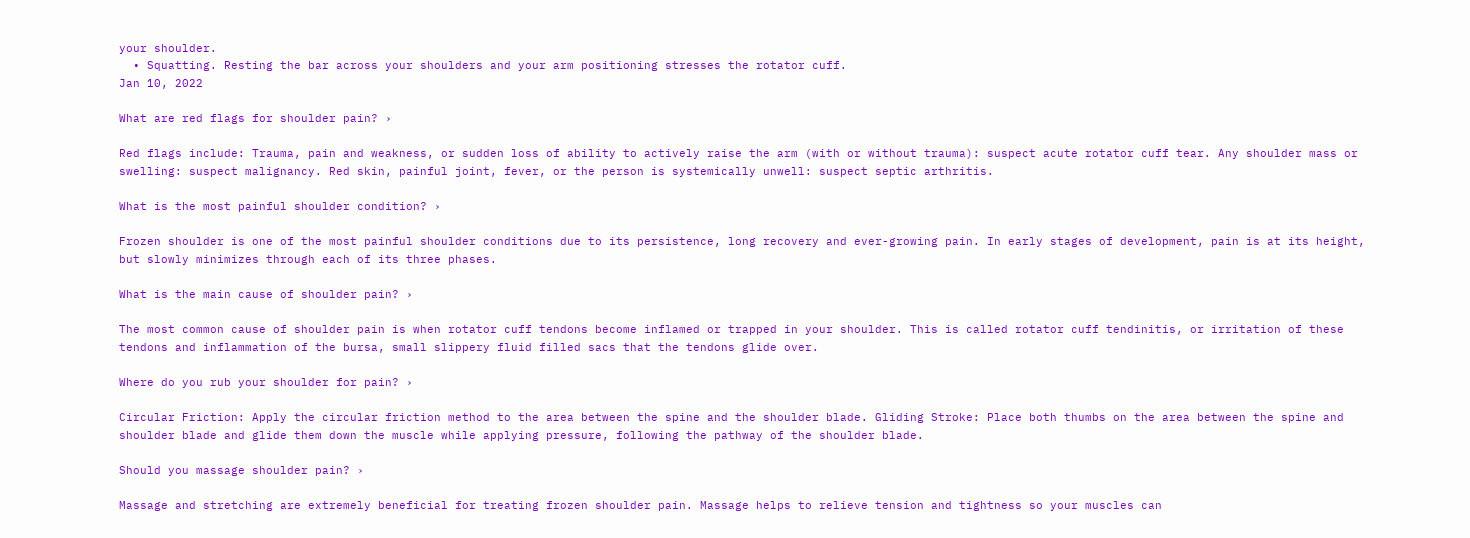your shoulder.
  • Squatting. Resting the bar across your shoulders and your arm positioning stresses the rotator cuff.
Jan 10, 2022

What are red flags for shoulder pain? ›

Red flags include: Trauma, pain and weakness, or sudden loss of ability to actively raise the arm (with or without trauma): suspect acute rotator cuff tear. Any shoulder mass or swelling: suspect malignancy. Red skin, painful joint, fever, or the person is systemically unwell: suspect septic arthritis.

What is the most painful shoulder condition? ›

Frozen shoulder is one of the most painful shoulder conditions due to its persistence, long recovery and ever-growing pain. In early stages of development, pain is at its height, but slowly minimizes through each of its three phases.

What is the main cause of shoulder pain? ›

The most common cause of shoulder pain is when rotator cuff tendons become inflamed or trapped in your shoulder. This is called rotator cuff tendinitis, or irritation of these tendons and inflammation of the bursa, small slippery fluid filled sacs that the tendons glide over.

Where do you rub your shoulder for pain? ›

Circular Friction: Apply the circular friction method to the area between the spine and the shoulder blade. Gliding Stroke: Place both thumbs on the area between the spine and shoulder blade and glide them down the muscle while applying pressure, following the pathway of the shoulder blade.

Should you massage shoulder pain? ›

Massage and stretching are extremely beneficial for treating frozen shoulder pain. Massage helps to relieve tension and tightness so your muscles can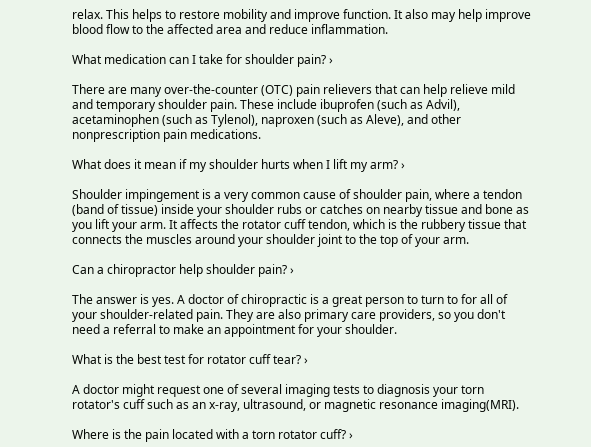relax. This helps to restore mobility and improve function. It also may help improve blood flow to the affected area and reduce inflammation.

What medication can I take for shoulder pain? ›

There are many over-the-counter (OTC) pain relievers that can help relieve mild and temporary shoulder pain. These include ibuprofen (such as Advil), acetaminophen (such as Tylenol), naproxen (such as Aleve), and other nonprescription pain medications.

What does it mean if my shoulder hurts when I lift my arm? ›

Shoulder impingement is a very common cause of shoulder pain, where a tendon (band of tissue) inside your shoulder rubs or catches on nearby tissue and bone as you lift your arm. It affects the rotator cuff tendon, which is the rubbery tissue that connects the muscles around your shoulder joint to the top of your arm.

Can a chiropractor help shoulder pain? ›

The answer is yes. A doctor of chiropractic is a great person to turn to for all of your shoulder-related pain. They are also primary care providers, so you don't need a referral to make an appointment for your shoulder.

What is the best test for rotator cuff tear? ›

A doctor might request one of several imaging tests to diagnosis your torn rotator's cuff such as an x-ray, ultrasound, or magnetic resonance imaging(MRI).

Where is the pain located with a torn rotator cuff? ›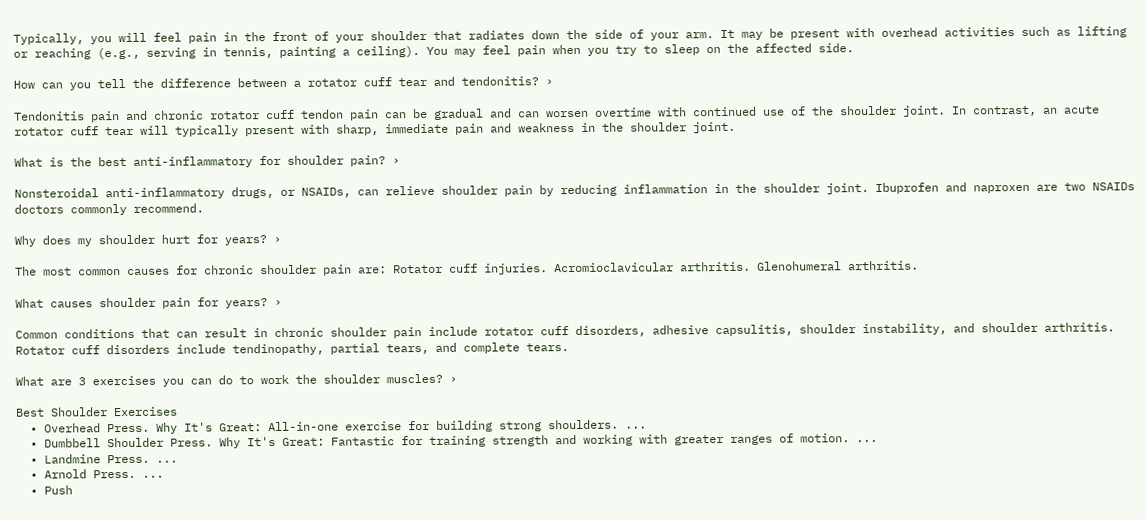Typically, you will feel pain in the front of your shoulder that radiates down the side of your arm. It may be present with overhead activities such as lifting or reaching (e.g., serving in tennis, painting a ceiling). You may feel pain when you try to sleep on the affected side.

How can you tell the difference between a rotator cuff tear and tendonitis? ›

Tendonitis pain and chronic rotator cuff tendon pain can be gradual and can worsen overtime with continued use of the shoulder joint. In contrast, an acute rotator cuff tear will typically present with sharp, immediate pain and weakness in the shoulder joint.

What is the best anti-inflammatory for shoulder pain? ›

Nonsteroidal anti-inflammatory drugs, or NSAIDs, can relieve shoulder pain by reducing inflammation in the shoulder joint. Ibuprofen and naproxen are two NSAIDs doctors commonly recommend.

Why does my shoulder hurt for years? ›

The most common causes for chronic shoulder pain are: Rotator cuff injuries. Acromioclavicular arthritis. Glenohumeral arthritis.

What causes shoulder pain for years? ›

Common conditions that can result in chronic shoulder pain include rotator cuff disorders, adhesive capsulitis, shoulder instability, and shoulder arthritis. Rotator cuff disorders include tendinopathy, partial tears, and complete tears.

What are 3 exercises you can do to work the shoulder muscles? ›

Best Shoulder Exercises
  • Overhead Press. Why It's Great: All-in-one exercise for building strong shoulders. ...
  • Dumbbell Shoulder Press. Why It's Great: Fantastic for training strength and working with greater ranges of motion. ...
  • Landmine Press. ...
  • Arnold Press. ...
  • Push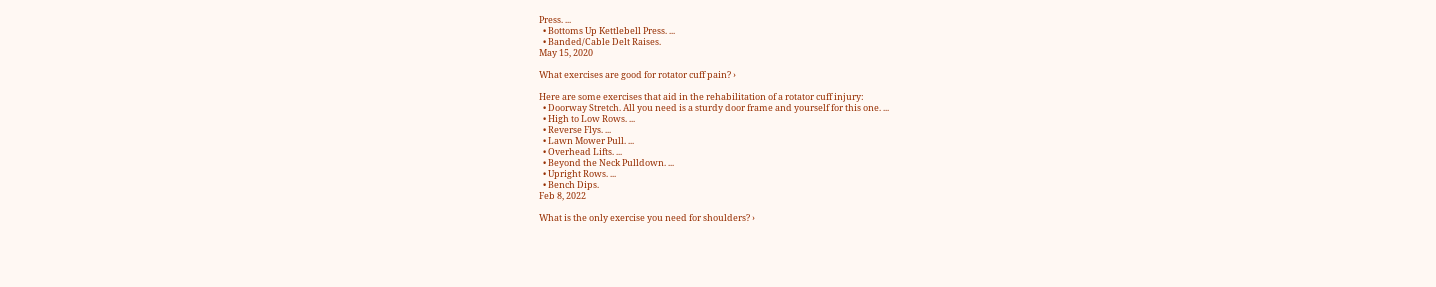Press. ...
  • Bottoms Up Kettlebell Press. ...
  • Banded/Cable Delt Raises.
May 15, 2020

What exercises are good for rotator cuff pain? ›

Here are some exercises that aid in the rehabilitation of a rotator cuff injury:
  • Doorway Stretch. All you need is a sturdy door frame and yourself for this one. ...
  • High to Low Rows. ...
  • Reverse Flys. ...
  • Lawn Mower Pull. ...
  • Overhead Lifts. ...
  • Beyond the Neck Pulldown. ...
  • Upright Rows. ...
  • Bench Dips.
Feb 8, 2022

What is the only exercise you need for shoulders? ›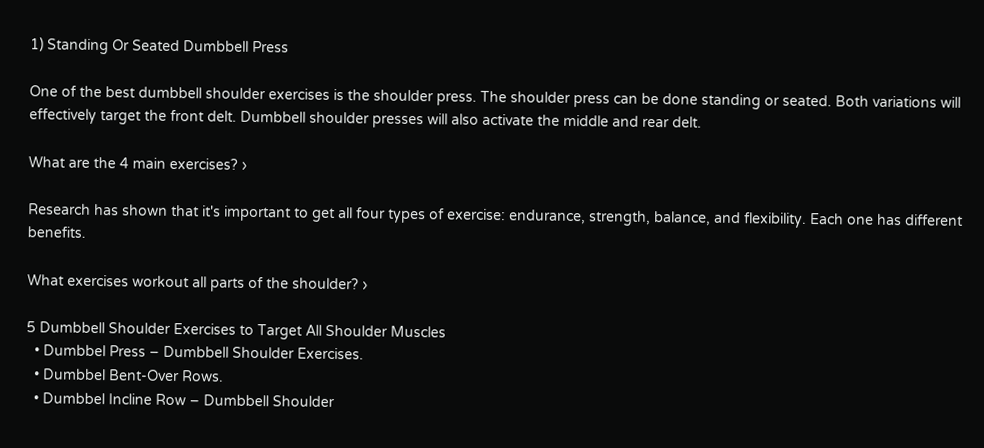1) Standing Or Seated Dumbbell Press

One of the best dumbbell shoulder exercises is the shoulder press. The shoulder press can be done standing or seated. Both variations will effectively target the front delt. Dumbbell shoulder presses will also activate the middle and rear delt.

What are the 4 main exercises? ›

Research has shown that it's important to get all four types of exercise: endurance, strength, balance, and flexibility. Each one has different benefits.

What exercises workout all parts of the shoulder? ›

5 Dumbbell Shoulder Exercises to Target All Shoulder Muscles
  • Dumbbel Press – Dumbbell Shoulder Exercises.
  • Dumbbel Bent-Over Rows.
  • Dumbbel Incline Row – Dumbbell Shoulder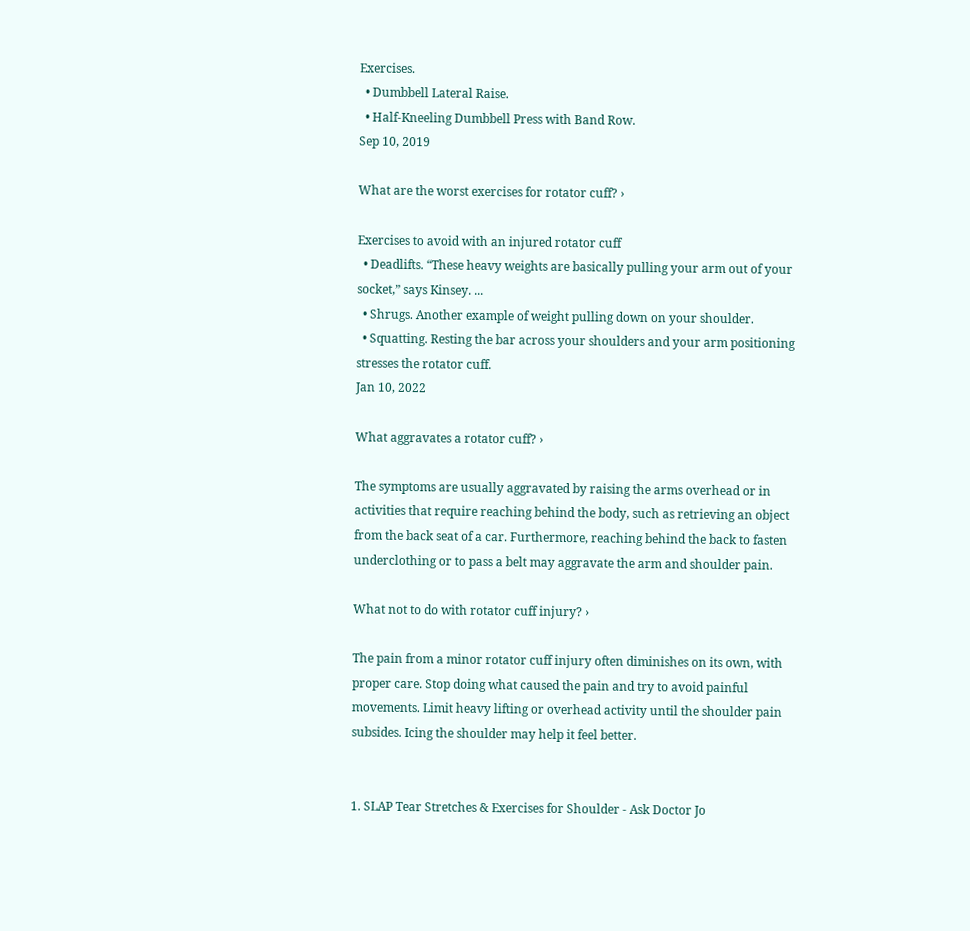Exercises.
  • Dumbbell Lateral Raise.
  • Half-Kneeling Dumbbell Press with Band Row.
Sep 10, 2019

What are the worst exercises for rotator cuff? ›

Exercises to avoid with an injured rotator cuff
  • Deadlifts. “These heavy weights are basically pulling your arm out of your socket,” says Kinsey. ...
  • Shrugs. Another example of weight pulling down on your shoulder.
  • Squatting. Resting the bar across your shoulders and your arm positioning stresses the rotator cuff.
Jan 10, 2022

What aggravates a rotator cuff? ›

The symptoms are usually aggravated by raising the arms overhead or in activities that require reaching behind the body, such as retrieving an object from the back seat of a car. Furthermore, reaching behind the back to fasten underclothing or to pass a belt may aggravate the arm and shoulder pain.

What not to do with rotator cuff injury? ›

The pain from a minor rotator cuff injury often diminishes on its own, with proper care. Stop doing what caused the pain and try to avoid painful movements. Limit heavy lifting or overhead activity until the shoulder pain subsides. Icing the shoulder may help it feel better.


1. SLAP Tear Stretches & Exercises for Shoulder - Ask Doctor Jo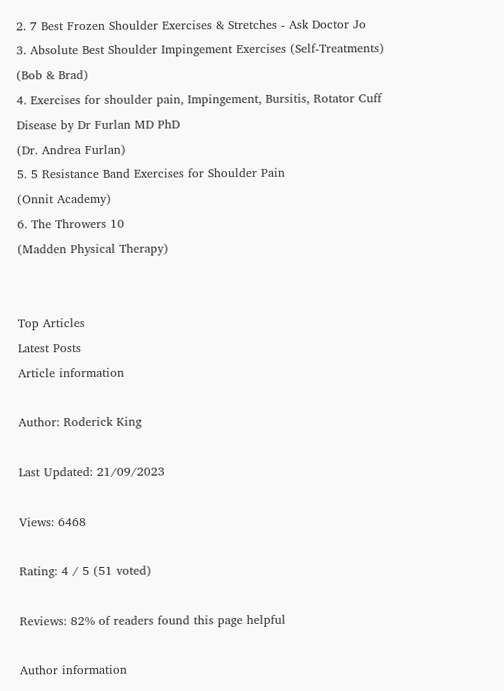2. 7 Best Frozen Shoulder Exercises & Stretches - Ask Doctor Jo
3. Absolute Best Shoulder Impingement Exercises (Self-Treatments)
(Bob & Brad)
4. Exercises for shoulder pain, Impingement, Bursitis, Rotator Cuff Disease by Dr Furlan MD PhD
(Dr. Andrea Furlan)
5. 5 Resistance Band Exercises for Shoulder Pain
(Onnit Academy)
6. The Throwers 10
(Madden Physical Therapy)


Top Articles
Latest Posts
Article information

Author: Roderick King

Last Updated: 21/09/2023

Views: 6468

Rating: 4 / 5 (51 voted)

Reviews: 82% of readers found this page helpful

Author information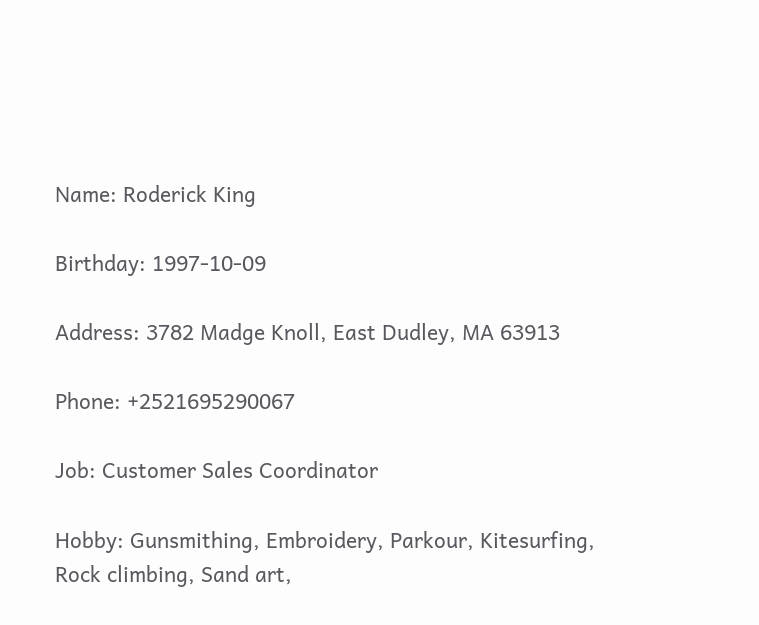Name: Roderick King

Birthday: 1997-10-09

Address: 3782 Madge Knoll, East Dudley, MA 63913

Phone: +2521695290067

Job: Customer Sales Coordinator

Hobby: Gunsmithing, Embroidery, Parkour, Kitesurfing, Rock climbing, Sand art,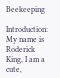Beekeeping

Introduction: My name is Roderick King, I am a cute,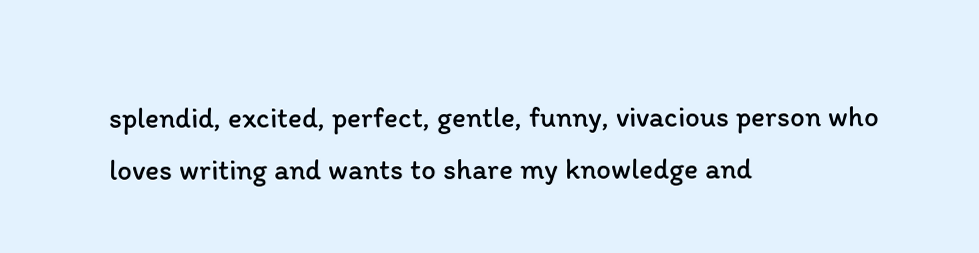splendid, excited, perfect, gentle, funny, vivacious person who loves writing and wants to share my knowledge and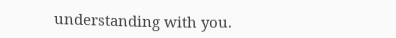understanding with you.